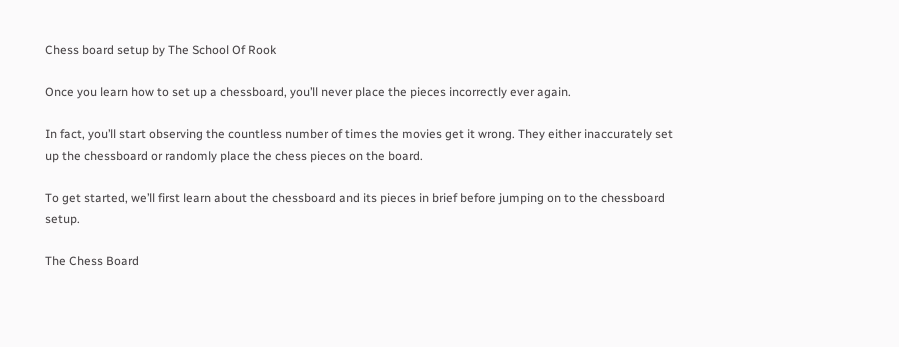Chess board setup by The School Of Rook

Once you learn how to set up a chessboard, you’ll never place the pieces incorrectly ever again.

In fact, you’ll start observing the countless number of times the movies get it wrong. They either inaccurately set up the chessboard or randomly place the chess pieces on the board.

To get started, we’ll first learn about the chessboard and its pieces in brief before jumping on to the chessboard setup.

The Chess Board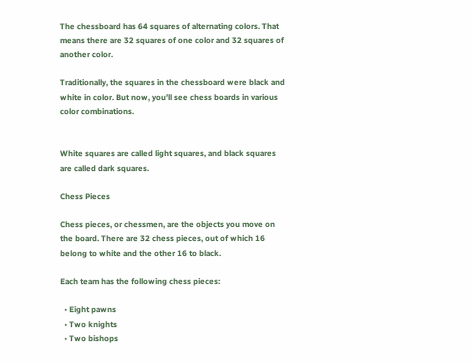The chessboard has 64 squares of alternating colors. That means there are 32 squares of one color and 32 squares of another color.

Traditionally, the squares in the chessboard were black and white in color. But now, you’ll see chess boards in various color combinations.


White squares are called light squares, and black squares are called dark squares.

Chess Pieces

Chess pieces, or chessmen, are the objects you move on the board. There are 32 chess pieces, out of which 16 belong to white and the other 16 to black.

Each team has the following chess pieces:

  • Eight pawns
  • Two knights
  • Two bishops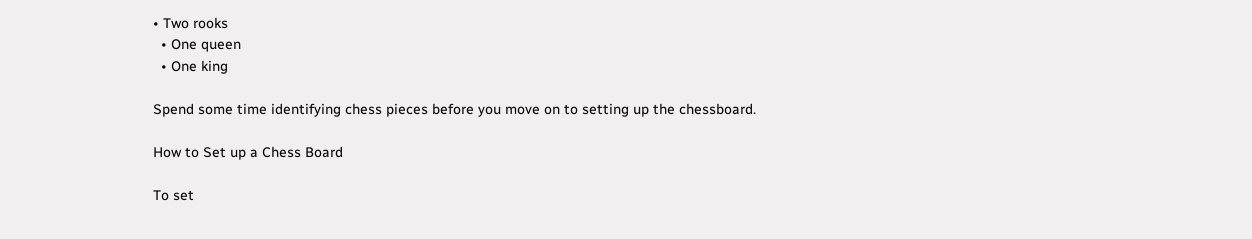• Two rooks
  • One queen
  • One king

Spend some time identifying chess pieces before you move on to setting up the chessboard.

How to Set up a Chess Board

To set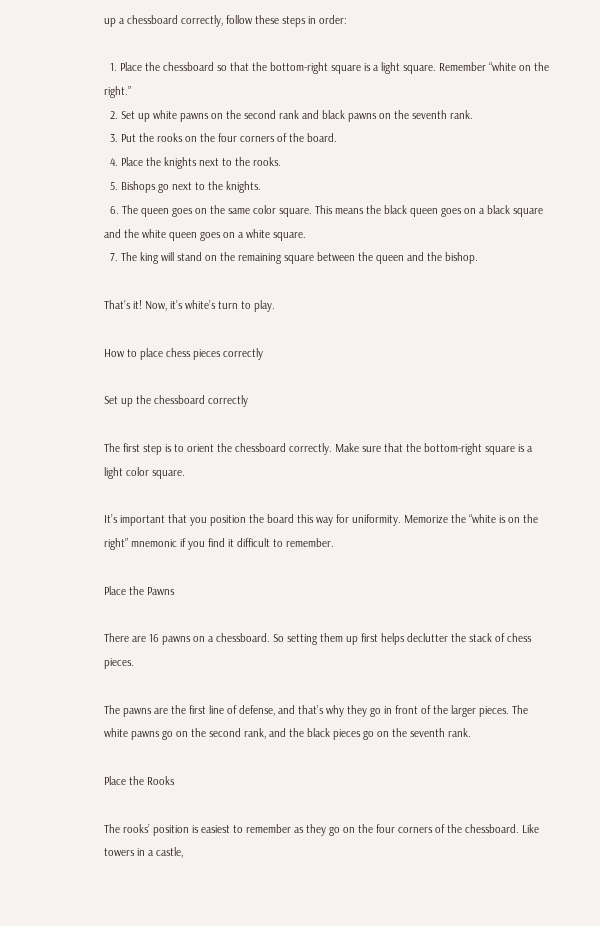up a chessboard correctly, follow these steps in order:

  1. Place the chessboard so that the bottom-right square is a light square. Remember “white on the right.”
  2. Set up white pawns on the second rank and black pawns on the seventh rank.
  3. Put the rooks on the four corners of the board.
  4. Place the knights next to the rooks.
  5. Bishops go next to the knights.
  6. The queen goes on the same color square. This means the black queen goes on a black square and the white queen goes on a white square.
  7. The king will stand on the remaining square between the queen and the bishop.

That’s it! Now, it’s white’s turn to play.

How to place chess pieces correctly

Set up the chessboard correctly

The first step is to orient the chessboard correctly. Make sure that the bottom-right square is a light color square.

It’s important that you position the board this way for uniformity. Memorize the “white is on the right” mnemonic if you find it difficult to remember.

Place the Pawns

There are 16 pawns on a chessboard. So setting them up first helps declutter the stack of chess pieces.

The pawns are the first line of defense, and that’s why they go in front of the larger pieces. The white pawns go on the second rank, and the black pieces go on the seventh rank.

Place the Rooks

The rooks’ position is easiest to remember as they go on the four corners of the chessboard. Like towers in a castle,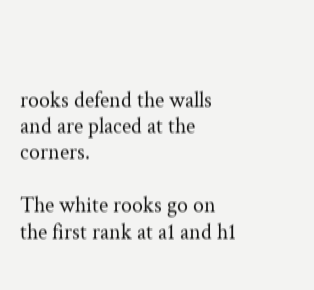rooks defend the walls and are placed at the corners.

The white rooks go on the first rank at a1 and h1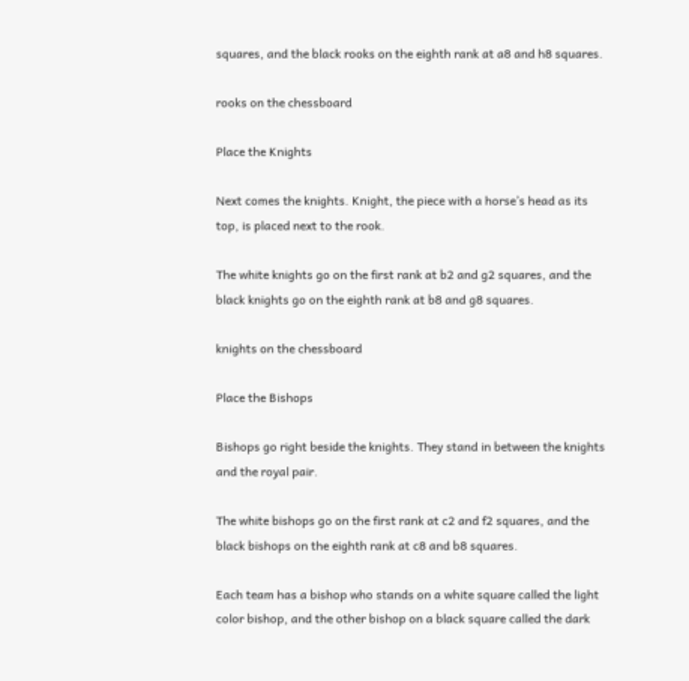squares, and the black rooks on the eighth rank at a8 and h8 squares.

rooks on the chessboard

Place the Knights

Next comes the knights. Knight, the piece with a horse’s head as its top, is placed next to the rook.

The white knights go on the first rank at b2 and g2 squares, and the black knights go on the eighth rank at b8 and g8 squares.

knights on the chessboard

Place the Bishops

Bishops go right beside the knights. They stand in between the knights and the royal pair.

The white bishops go on the first rank at c2 and f2 squares, and the black bishops on the eighth rank at c8 and b8 squares.

Each team has a bishop who stands on a white square called the light color bishop, and the other bishop on a black square called the dark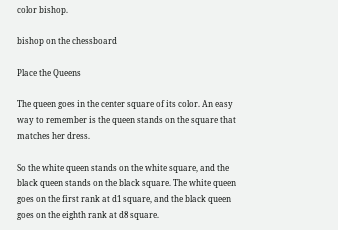color bishop.

bishop on the chessboard

Place the Queens

The queen goes in the center square of its color. An easy way to remember is the queen stands on the square that matches her dress.

So the white queen stands on the white square, and the black queen stands on the black square. The white queen goes on the first rank at d1 square, and the black queen goes on the eighth rank at d8 square.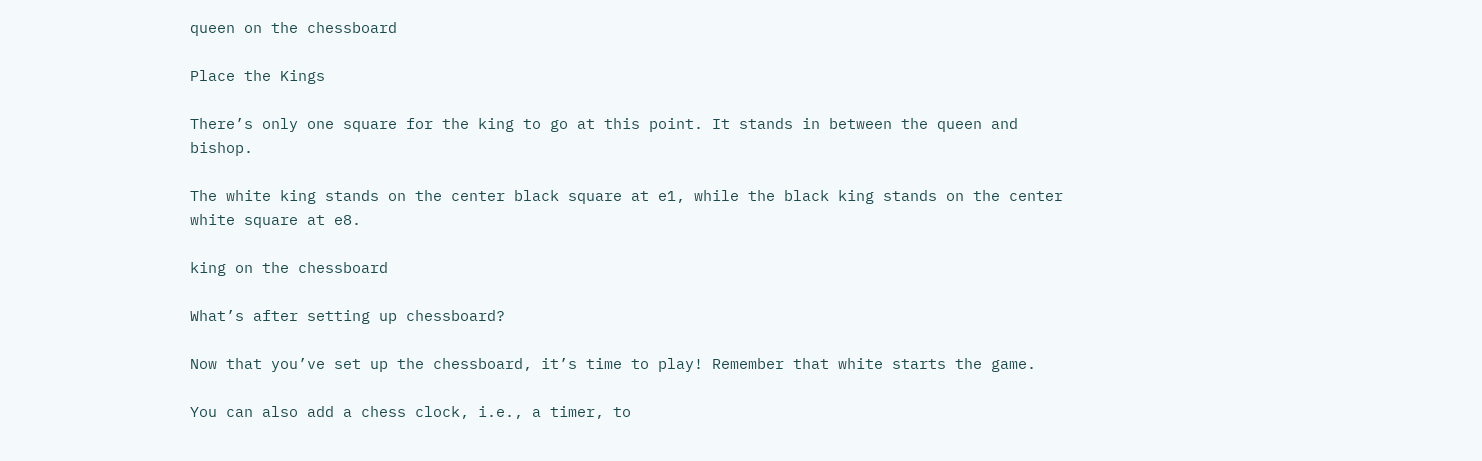queen on the chessboard

Place the Kings

There’s only one square for the king to go at this point. It stands in between the queen and bishop.

The white king stands on the center black square at e1, while the black king stands on the center white square at e8.

king on the chessboard

What’s after setting up chessboard?

Now that you’ve set up the chessboard, it’s time to play! Remember that white starts the game.

You can also add a chess clock, i.e., a timer, to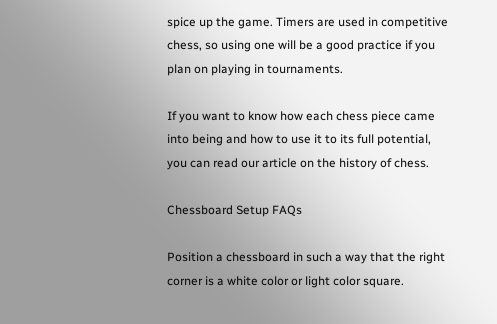spice up the game. Timers are used in competitive chess, so using one will be a good practice if you plan on playing in tournaments.

If you want to know how each chess piece came into being and how to use it to its full potential, you can read our article on the history of chess.

Chessboard Setup FAQs

Position a chessboard in such a way that the right corner is a white color or light color square.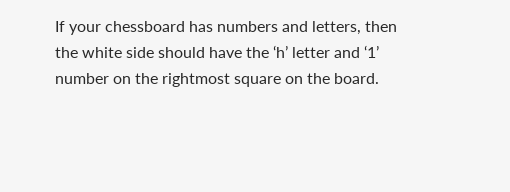If your chessboard has numbers and letters, then the white side should have the ‘h’ letter and ‘1’ number on the rightmost square on the board.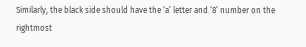Similarly, the black side should have the ‘a’ letter and ‘8’ number on the rightmost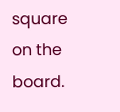square on the board.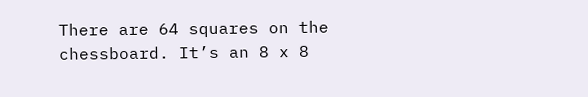There are 64 squares on the chessboard. It’s an 8 x 8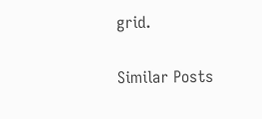grid.

Similar Posts